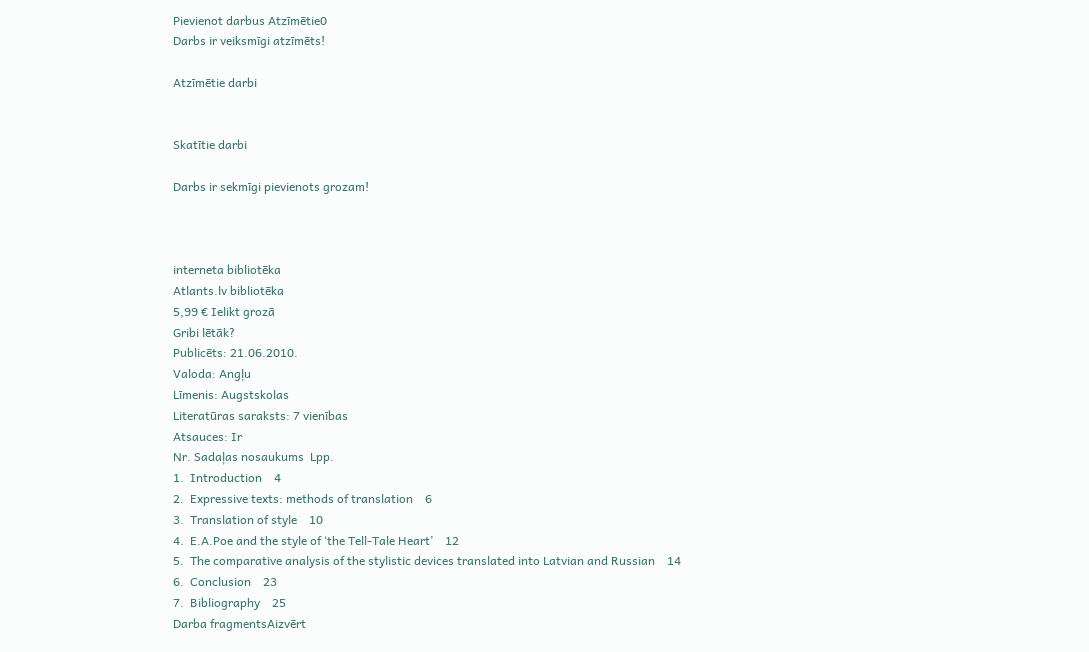Pievienot darbus Atzīmētie0
Darbs ir veiksmīgi atzīmēts!

Atzīmētie darbi


Skatītie darbi

Darbs ir sekmīgi pievienots grozam!



interneta bibliotēka
Atlants.lv bibliotēka
5,99 € Ielikt grozā
Gribi lētāk?
Publicēts: 21.06.2010.
Valoda: Angļu
Līmenis: Augstskolas
Literatūras saraksts: 7 vienības
Atsauces: Ir
Nr. Sadaļas nosaukums  Lpp.
1.  Introduction    4
2.  Expressive texts: methods of translation    6
3.  Translation of style    10
4.  E.A.Poe and the style of ‘the Tell-Tale Heart’    12
5.  The comparative analysis of the stylistic devices translated into Latvian and Russian    14
6.  Conclusion    23
7.  Bibliography    25
Darba fragmentsAizvērt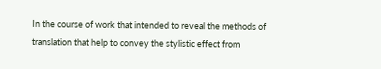In the course of work that intended to reveal the methods of translation that help to convey the stylistic effect from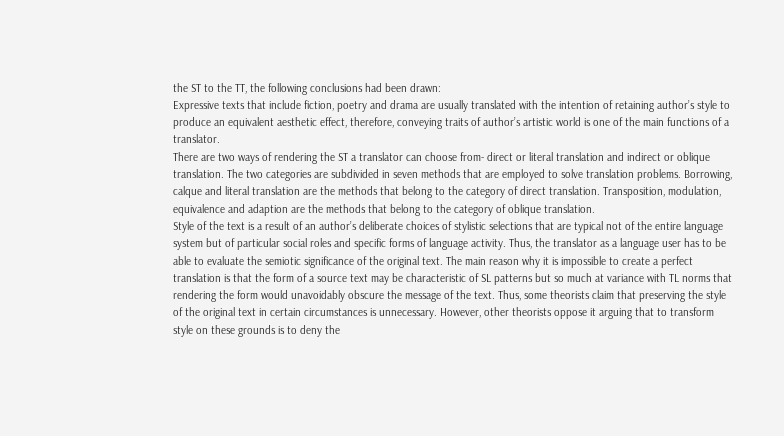the ST to the TT, the following conclusions had been drawn:
Expressive texts that include fiction, poetry and drama are usually translated with the intention of retaining author’s style to produce an equivalent aesthetic effect, therefore, conveying traits of author’s artistic world is one of the main functions of a translator.
There are two ways of rendering the ST a translator can choose from- direct or literal translation and indirect or oblique translation. The two categories are subdivided in seven methods that are employed to solve translation problems. Borrowing, calque and literal translation are the methods that belong to the category of direct translation. Transposition, modulation, equivalence and adaption are the methods that belong to the category of oblique translation.
Style of the text is a result of an author’s deliberate choices of stylistic selections that are typical not of the entire language system but of particular social roles and specific forms of language activity. Thus, the translator as a language user has to be able to evaluate the semiotic significance of the original text. The main reason why it is impossible to create a perfect translation is that the form of a source text may be characteristic of SL patterns but so much at variance with TL norms that rendering the form would unavoidably obscure the message of the text. Thus, some theorists claim that preserving the style of the original text in certain circumstances is unnecessary. However, other theorists oppose it arguing that to transform style on these grounds is to deny the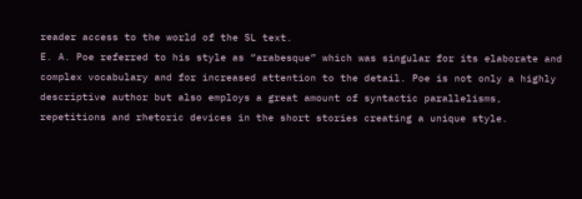reader access to the world of the SL text.
E. A. Poe referred to his style as “arabesque” which was singular for its elaborate and complex vocabulary and for increased attention to the detail. Poe is not only a highly descriptive author but also employs a great amount of syntactic parallelisms, repetitions and rhetoric devices in the short stories creating a unique style.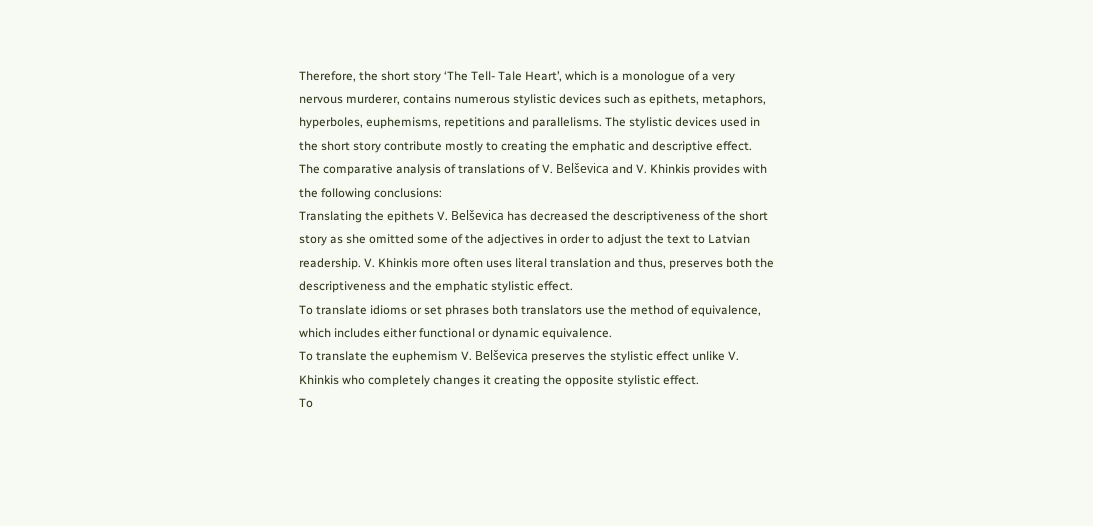Therefore, the short story ‘The Tell- Tale Heart’, which is a monologue of a very nervous murderer, contains numerous stylistic devices such as epithets, metaphors, hyperboles, euphemisms, repetitions and parallelisms. The stylistic devices used in the short story contribute mostly to creating the emphatic and descriptive effect.
The comparative analysis of translations of V. Belševica and V. Khinkis provides with the following conclusions:
Translating the epithets V. Belševica has decreased the descriptiveness of the short story as she omitted some of the adjectives in order to adjust the text to Latvian readership. V. Khinkis more often uses literal translation and thus, preserves both the descriptiveness and the emphatic stylistic effect.
To translate idioms or set phrases both translators use the method of equivalence, which includes either functional or dynamic equivalence.
To translate the euphemism V. Belševica preserves the stylistic effect unlike V. Khinkis who completely changes it creating the opposite stylistic effect.
To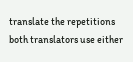translate the repetitions both translators use either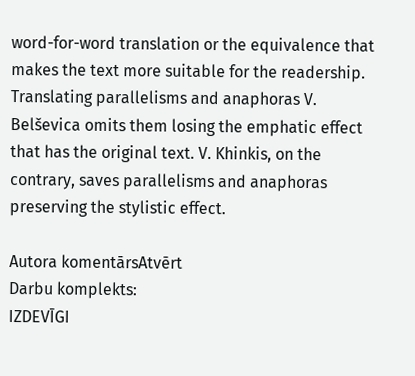word-for-word translation or the equivalence that makes the text more suitable for the readership.
Translating parallelisms and anaphoras V. Belševica omits them losing the emphatic effect that has the original text. V. Khinkis, on the contrary, saves parallelisms and anaphoras preserving the stylistic effect.

Autora komentārsAtvērt
Darbu komplekts:
IZDEVĪGI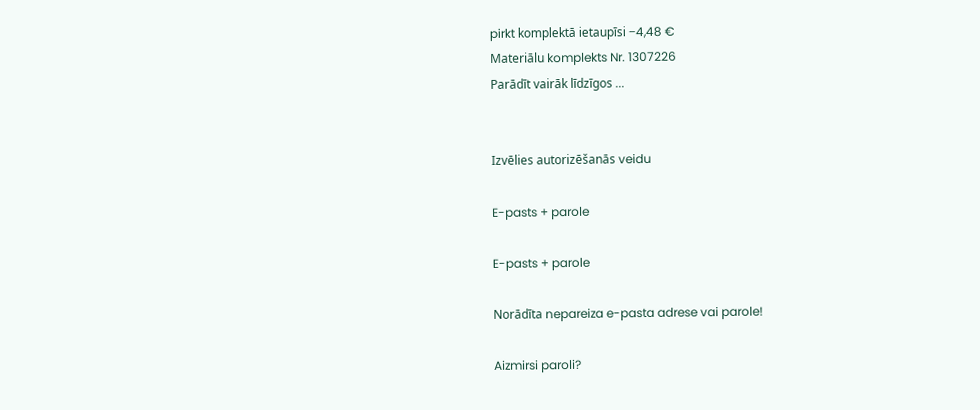pirkt komplektā ietaupīsi −4,48 €
Materiālu komplekts Nr. 1307226
Parādīt vairāk līdzīgos ...


Izvēlies autorizēšanās veidu

E-pasts + parole

E-pasts + parole

Norādīta nepareiza e-pasta adrese vai parole!

Aizmirsi paroli?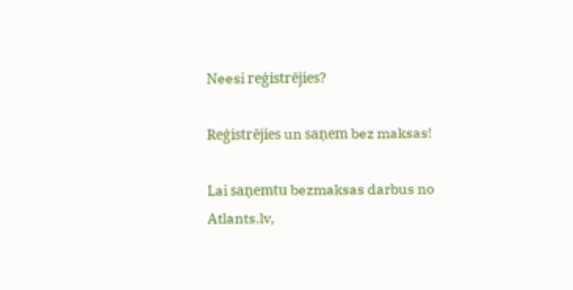Neesi reģistrējies?

Reģistrējies un saņem bez maksas!

Lai saņemtu bezmaksas darbus no Atlants.lv,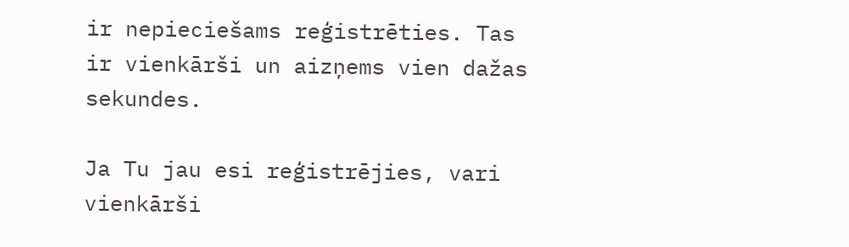ir nepieciešams reģistrēties. Tas ir vienkārši un aizņems vien dažas sekundes.

Ja Tu jau esi reģistrējies, vari vienkārši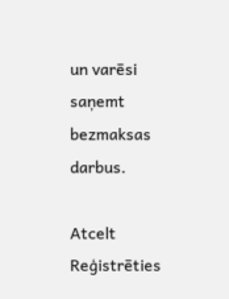un varēsi saņemt bezmaksas darbus.

Atcelt Reģistrēties